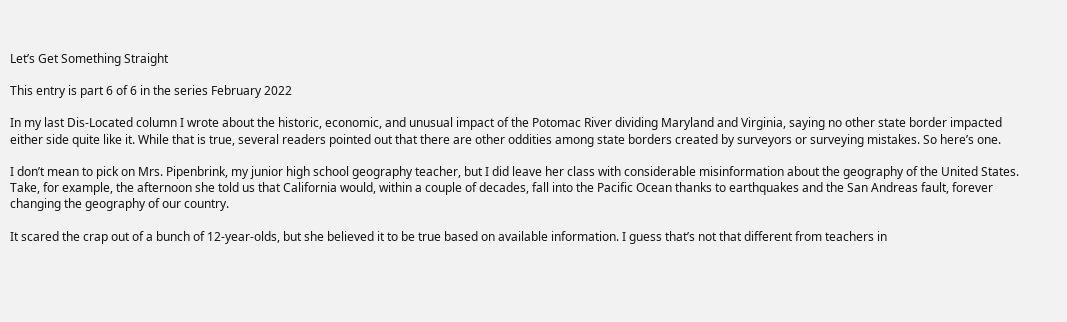Let’s Get Something Straight

This entry is part 6 of 6 in the series February 2022

In my last Dis-Located column I wrote about the historic, economic, and unusual impact of the Potomac River dividing Maryland and Virginia, saying no other state border impacted either side quite like it. While that is true, several readers pointed out that there are other oddities among state borders created by surveyors or surveying mistakes. So here’s one.

I don’t mean to pick on Mrs. Pipenbrink, my junior high school geography teacher, but I did leave her class with considerable misinformation about the geography of the United States. Take, for example, the afternoon she told us that California would, within a couple of decades, fall into the Pacific Ocean thanks to earthquakes and the San Andreas fault, forever changing the geography of our country.

It scared the crap out of a bunch of 12-year-olds, but she believed it to be true based on available information. I guess that’s not that different from teachers in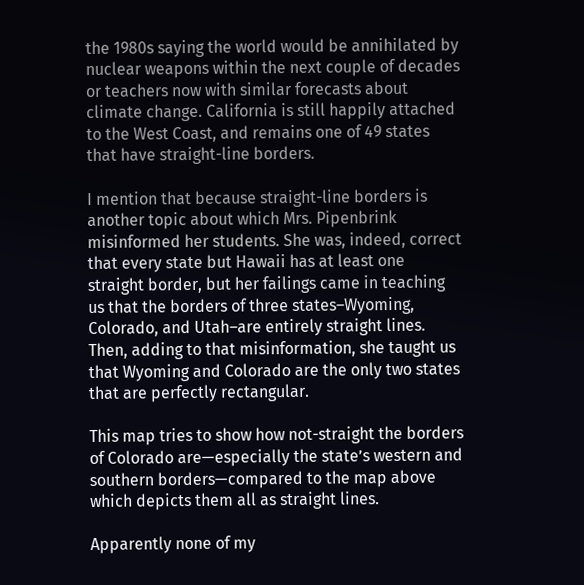the 1980s saying the world would be annihilated by nuclear weapons within the next couple of decades or teachers now with similar forecasts about climate change. California is still happily attached to the West Coast, and remains one of 49 states that have straight-line borders.

I mention that because straight-line borders is another topic about which Mrs. Pipenbrink misinformed her students. She was, indeed, correct that every state but Hawaii has at least one straight border, but her failings came in teaching us that the borders of three states–Wyoming, Colorado, and Utah–are entirely straight lines. Then, adding to that misinformation, she taught us that Wyoming and Colorado are the only two states that are perfectly rectangular.

This map tries to show how not-straight the borders of Colorado are—especially the state’s western and southern borders—compared to the map above which depicts them all as straight lines.

Apparently none of my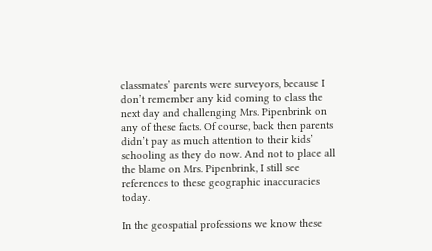classmates’ parents were surveyors, because I don’t remember any kid coming to class the next day and challenging Mrs. Pipenbrink on any of these facts. Of course, back then parents didn’t pay as much attention to their kids’ schooling as they do now. And not to place all the blame on Mrs. Pipenbrink, I still see references to these geographic inaccuracies today.

In the geospatial professions we know these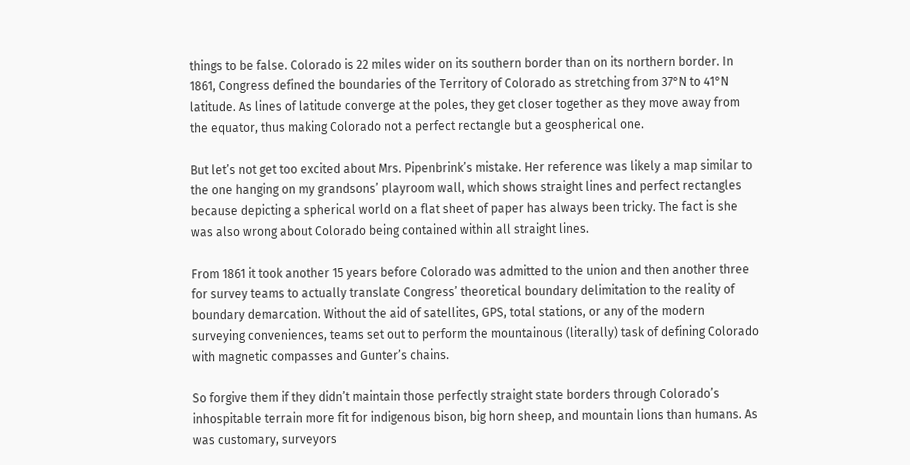things to be false. Colorado is 22 miles wider on its southern border than on its northern border. In 1861, Congress defined the boundaries of the Territory of Colorado as stretching from 37°N to 41°N latitude. As lines of latitude converge at the poles, they get closer together as they move away from the equator, thus making Colorado not a perfect rectangle but a geospherical one.

But let’s not get too excited about Mrs. Pipenbrink’s mistake. Her reference was likely a map similar to the one hanging on my grandsons’ playroom wall, which shows straight lines and perfect rectangles because depicting a spherical world on a flat sheet of paper has always been tricky. The fact is she was also wrong about Colorado being contained within all straight lines.

From 1861 it took another 15 years before Colorado was admitted to the union and then another three for survey teams to actually translate Congress’ theoretical boundary delimitation to the reality of boundary demarcation. Without the aid of satellites, GPS, total stations, or any of the modern surveying conveniences, teams set out to perform the mountainous (literally) task of defining Colorado with magnetic compasses and Gunter’s chains.

So forgive them if they didn’t maintain those perfectly straight state borders through Colorado’s inhospitable terrain more fit for indigenous bison, big horn sheep, and mountain lions than humans. As was customary, surveyors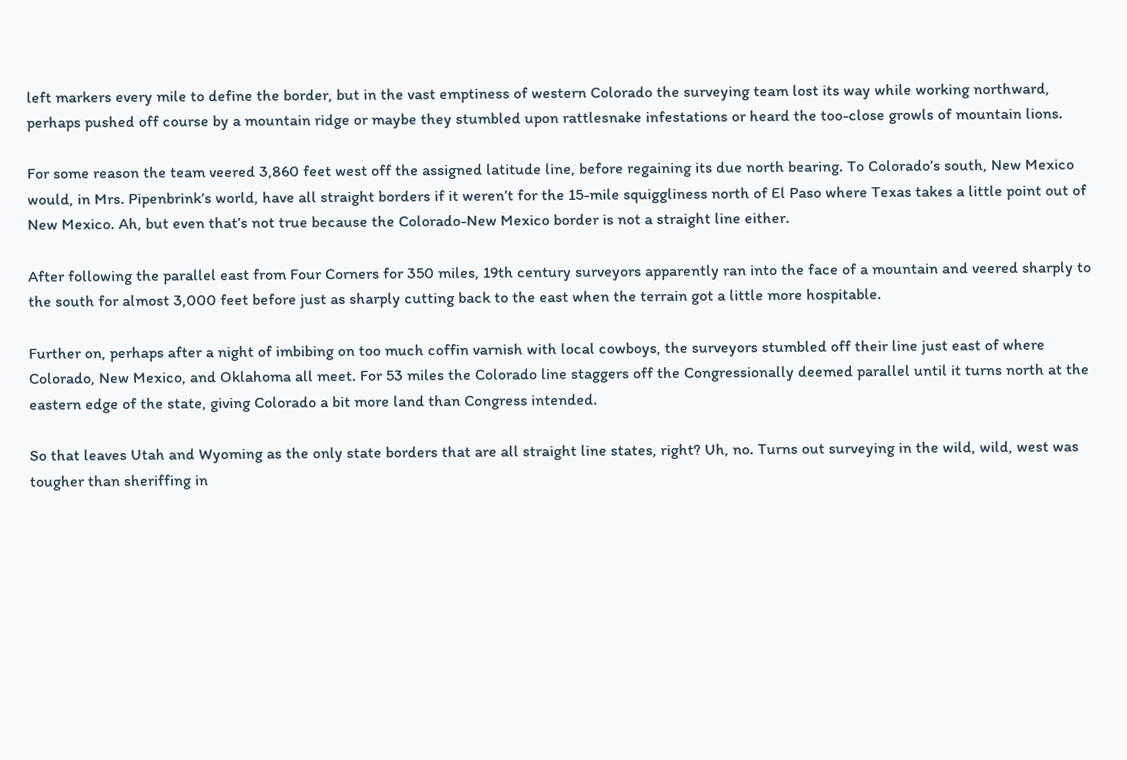left markers every mile to define the border, but in the vast emptiness of western Colorado the surveying team lost its way while working northward, perhaps pushed off course by a mountain ridge or maybe they stumbled upon rattlesnake infestations or heard the too-close growls of mountain lions.

For some reason the team veered 3,860 feet west off the assigned latitude line, before regaining its due north bearing. To Colorado’s south, New Mexico would, in Mrs. Pipenbrink’s world, have all straight borders if it weren’t for the 15-mile squiggliness north of El Paso where Texas takes a little point out of New Mexico. Ah, but even that’s not true because the Colorado-New Mexico border is not a straight line either.

After following the parallel east from Four Corners for 350 miles, 19th century surveyors apparently ran into the face of a mountain and veered sharply to the south for almost 3,000 feet before just as sharply cutting back to the east when the terrain got a little more hospitable.

Further on, perhaps after a night of imbibing on too much coffin varnish with local cowboys, the surveyors stumbled off their line just east of where Colorado, New Mexico, and Oklahoma all meet. For 53 miles the Colorado line staggers off the Congressionally deemed parallel until it turns north at the eastern edge of the state, giving Colorado a bit more land than Congress intended.

So that leaves Utah and Wyoming as the only state borders that are all straight line states, right? Uh, no. Turns out surveying in the wild, wild, west was tougher than sheriffing in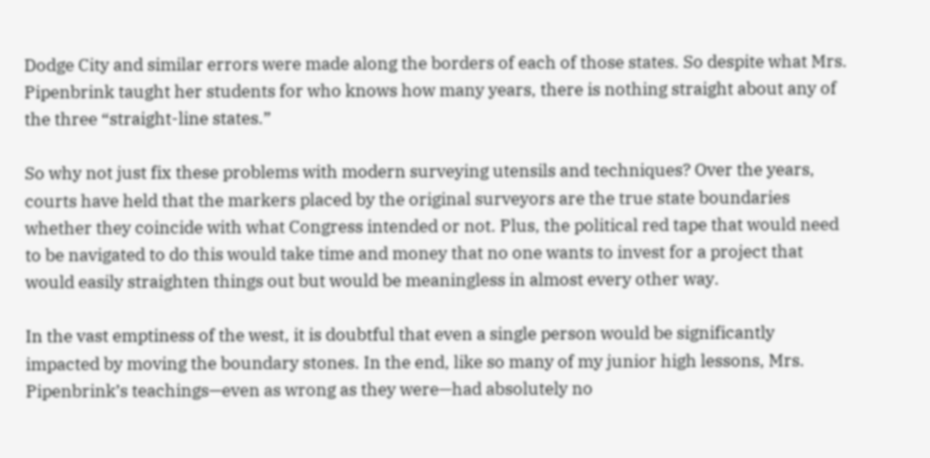Dodge City and similar errors were made along the borders of each of those states. So despite what Mrs. Pipenbrink taught her students for who knows how many years, there is nothing straight about any of the three “straight-line states.”

So why not just fix these problems with modern surveying utensils and techniques? Over the years, courts have held that the markers placed by the original surveyors are the true state boundaries whether they coincide with what Congress intended or not. Plus, the political red tape that would need to be navigated to do this would take time and money that no one wants to invest for a project that would easily straighten things out but would be meaningless in almost every other way.

In the vast emptiness of the west, it is doubtful that even a single person would be significantly impacted by moving the boundary stones. In the end, like so many of my junior high lessons, Mrs. Pipenbrink’s teachings—even as wrong as they were—had absolutely no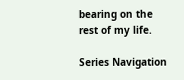bearing on the rest of my life.

Series Navigation